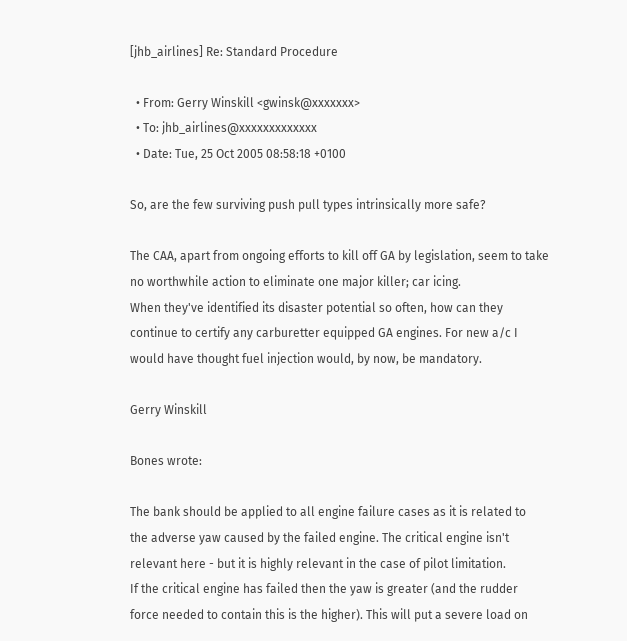[jhb_airlines] Re: Standard Procedure

  • From: Gerry Winskill <gwinsk@xxxxxxx>
  • To: jhb_airlines@xxxxxxxxxxxxx
  • Date: Tue, 25 Oct 2005 08:58:18 +0100

So, are the few surviving push pull types intrinsically more safe?

The CAA, apart from ongoing efforts to kill off GA by legislation, seem to take no worthwhile action to eliminate one major killer; car icing.
When they've identified its disaster potential so often, how can they continue to certify any carburetter equipped GA engines. For new a/c I would have thought fuel injection would, by now, be mandatory.

Gerry Winskill

Bones wrote:

The bank should be applied to all engine failure cases as it is related to
the adverse yaw caused by the failed engine. The critical engine isn't
relevant here - but it is highly relevant in the case of pilot limitation.
If the critical engine has failed then the yaw is greater (and the rudder
force needed to contain this is the higher). This will put a severe load on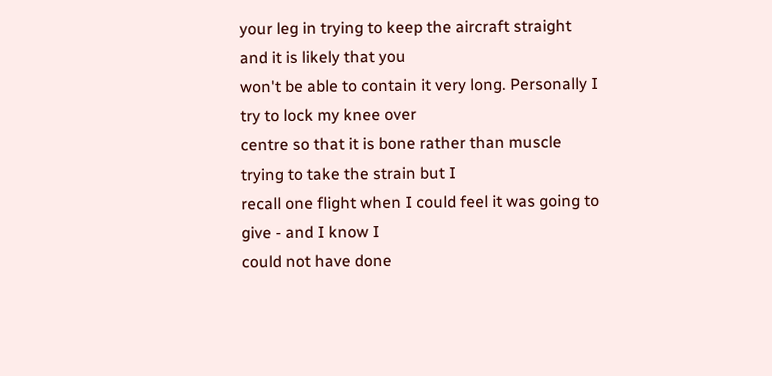your leg in trying to keep the aircraft straight and it is likely that you
won't be able to contain it very long. Personally I try to lock my knee over
centre so that it is bone rather than muscle trying to take the strain but I
recall one flight when I could feel it was going to give - and I know I
could not have done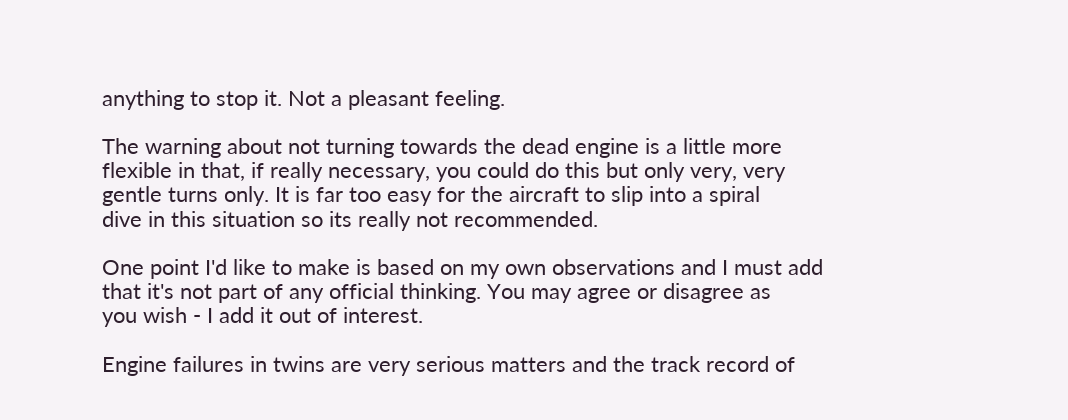anything to stop it. Not a pleasant feeling.

The warning about not turning towards the dead engine is a little more
flexible in that, if really necessary, you could do this but only very, very
gentle turns only. It is far too easy for the aircraft to slip into a spiral
dive in this situation so its really not recommended.

One point I'd like to make is based on my own observations and I must add
that it's not part of any official thinking. You may agree or disagree as
you wish - I add it out of interest.

Engine failures in twins are very serious matters and the track record of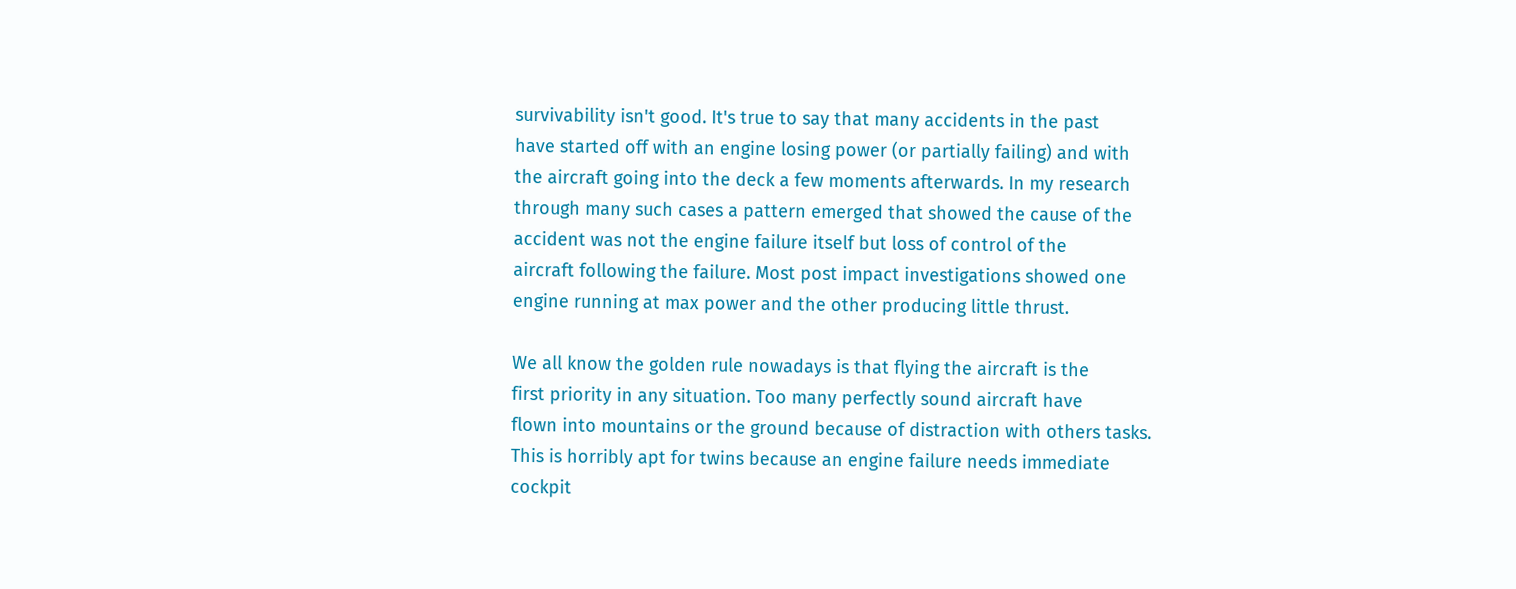survivability isn't good. It's true to say that many accidents in the past
have started off with an engine losing power (or partially failing) and with
the aircraft going into the deck a few moments afterwards. In my research
through many such cases a pattern emerged that showed the cause of the
accident was not the engine failure itself but loss of control of the
aircraft following the failure. Most post impact investigations showed one
engine running at max power and the other producing little thrust.

We all know the golden rule nowadays is that flying the aircraft is the
first priority in any situation. Too many perfectly sound aircraft have
flown into mountains or the ground because of distraction with others tasks.
This is horribly apt for twins because an engine failure needs immediate
cockpit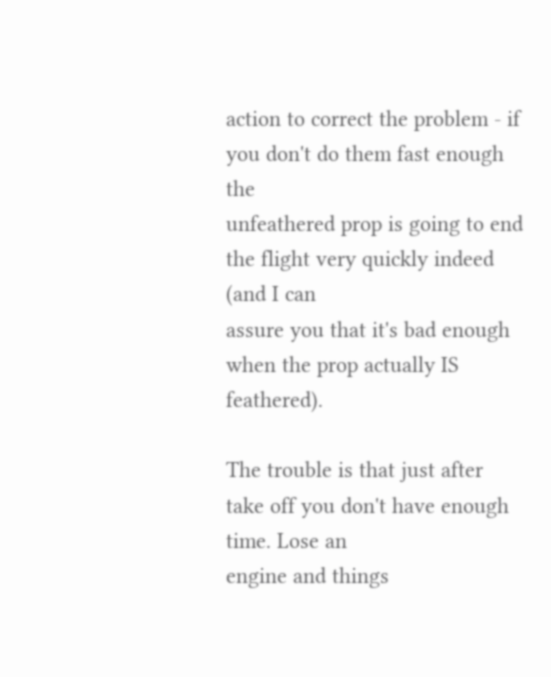action to correct the problem - if you don't do them fast enough the
unfeathered prop is going to end the flight very quickly indeed (and I can
assure you that it's bad enough when the prop actually IS feathered).

The trouble is that just after take off you don't have enough time. Lose an
engine and things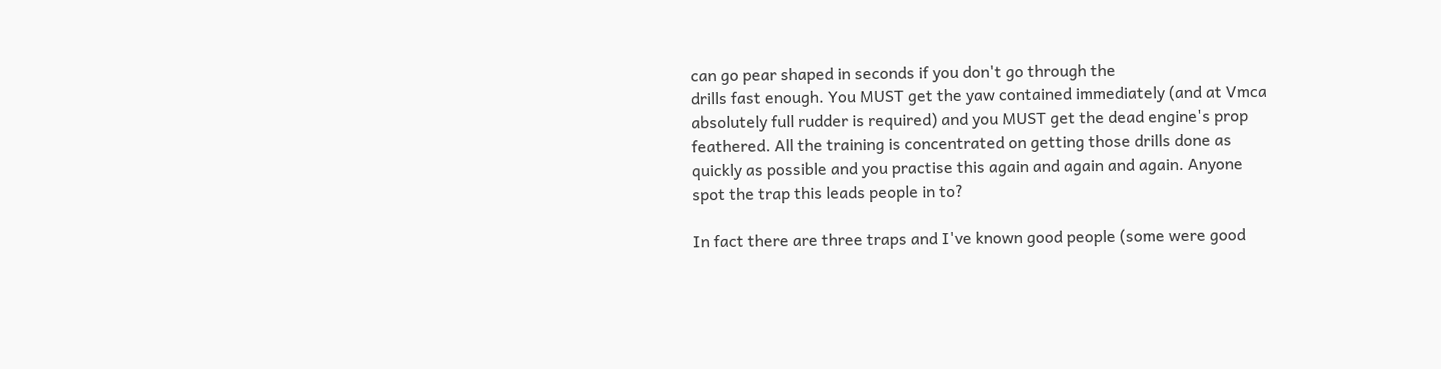can go pear shaped in seconds if you don't go through the
drills fast enough. You MUST get the yaw contained immediately (and at Vmca
absolutely full rudder is required) and you MUST get the dead engine's prop
feathered. All the training is concentrated on getting those drills done as
quickly as possible and you practise this again and again and again. Anyone
spot the trap this leads people in to?

In fact there are three traps and I've known good people (some were good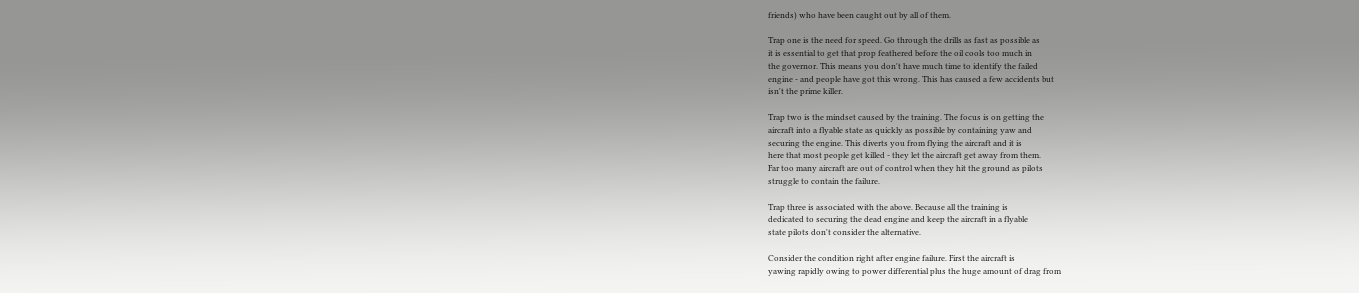friends) who have been caught out by all of them.

Trap one is the need for speed. Go through the drills as fast as possible as
it is essential to get that prop feathered before the oil cools too much in
the governor. This means you don't have much time to identify the failed
engine - and people have got this wrong. This has caused a few accidents but
isn't the prime killer.

Trap two is the mindset caused by the training. The focus is on getting the
aircraft into a flyable state as quickly as possible by containing yaw and
securing the engine. This diverts you from flying the aircraft and it is
here that most people get killed - they let the aircraft get away from them.
Far too many aircraft are out of control when they hit the ground as pilots
struggle to contain the failure.

Trap three is associated with the above. Because all the training is
dedicated to securing the dead engine and keep the aircraft in a flyable
state pilots don't consider the alternative.

Consider the condition right after engine failure. First the aircraft is
yawing rapidly owing to power differential plus the huge amount of drag from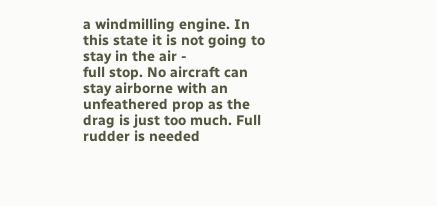a windmilling engine. In this state it is not going to stay in the air -
full stop. No aircraft can stay airborne with an unfeathered prop as the
drag is just too much. Full rudder is needed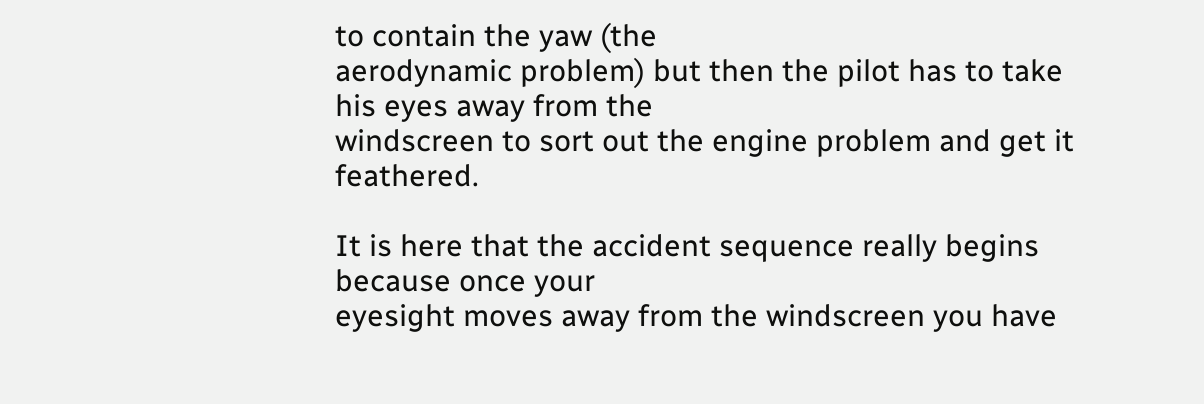to contain the yaw (the
aerodynamic problem) but then the pilot has to take his eyes away from the
windscreen to sort out the engine problem and get it feathered.

It is here that the accident sequence really begins because once your
eyesight moves away from the windscreen you have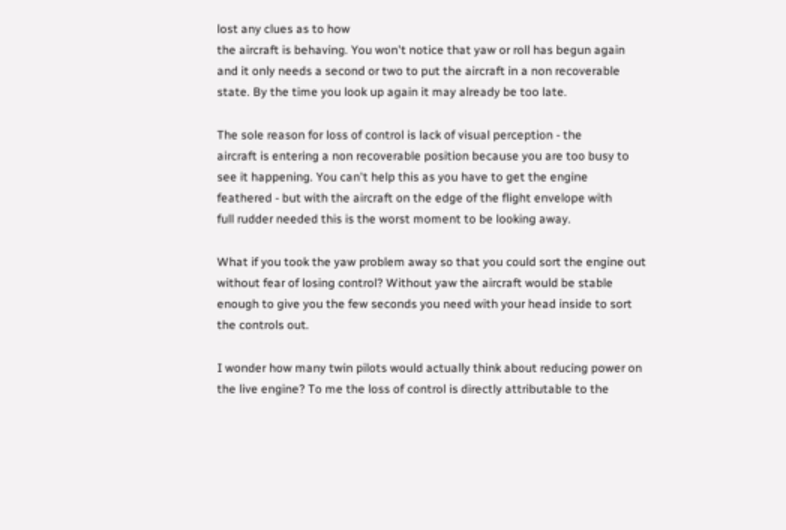lost any clues as to how
the aircraft is behaving. You won't notice that yaw or roll has begun again
and it only needs a second or two to put the aircraft in a non recoverable
state. By the time you look up again it may already be too late.

The sole reason for loss of control is lack of visual perception - the
aircraft is entering a non recoverable position because you are too busy to
see it happening. You can't help this as you have to get the engine
feathered - but with the aircraft on the edge of the flight envelope with
full rudder needed this is the worst moment to be looking away.

What if you took the yaw problem away so that you could sort the engine out
without fear of losing control? Without yaw the aircraft would be stable
enough to give you the few seconds you need with your head inside to sort
the controls out.

I wonder how many twin pilots would actually think about reducing power on
the live engine? To me the loss of control is directly attributable to the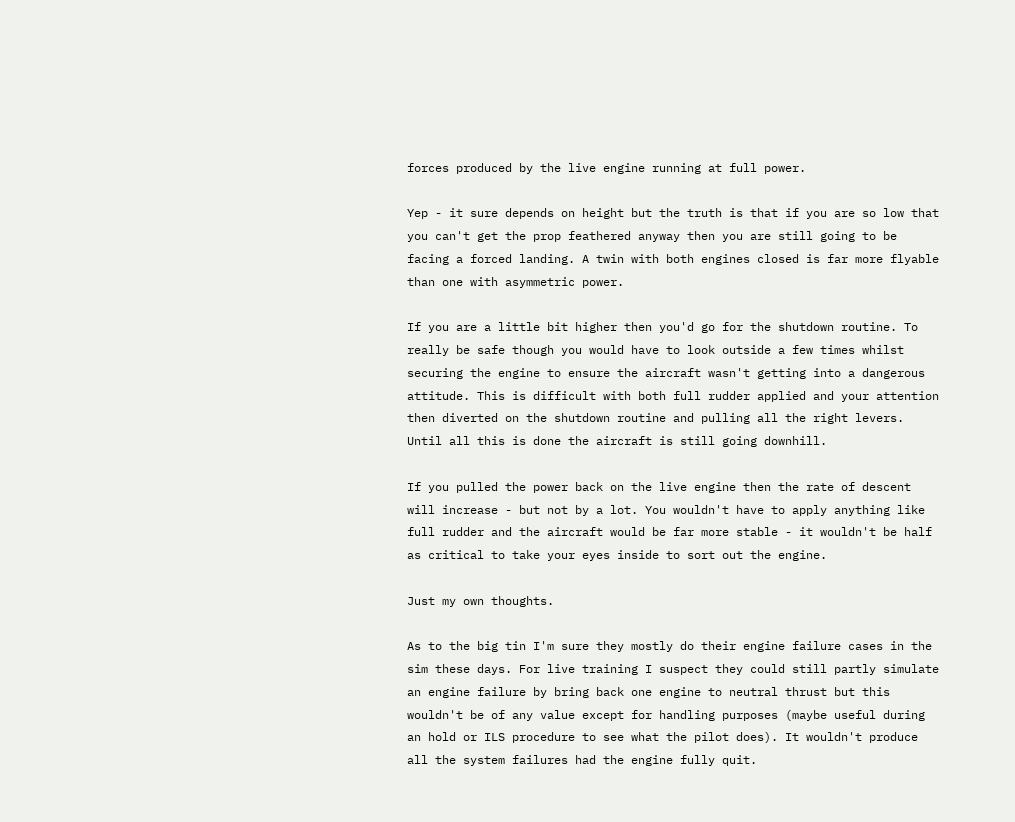forces produced by the live engine running at full power.

Yep - it sure depends on height but the truth is that if you are so low that
you can't get the prop feathered anyway then you are still going to be
facing a forced landing. A twin with both engines closed is far more flyable
than one with asymmetric power.

If you are a little bit higher then you'd go for the shutdown routine. To
really be safe though you would have to look outside a few times whilst
securing the engine to ensure the aircraft wasn't getting into a dangerous
attitude. This is difficult with both full rudder applied and your attention
then diverted on the shutdown routine and pulling all the right levers.
Until all this is done the aircraft is still going downhill.

If you pulled the power back on the live engine then the rate of descent
will increase - but not by a lot. You wouldn't have to apply anything like
full rudder and the aircraft would be far more stable - it wouldn't be half
as critical to take your eyes inside to sort out the engine.

Just my own thoughts.

As to the big tin I'm sure they mostly do their engine failure cases in the
sim these days. For live training I suspect they could still partly simulate
an engine failure by bring back one engine to neutral thrust but this
wouldn't be of any value except for handling purposes (maybe useful during
an hold or ILS procedure to see what the pilot does). It wouldn't produce
all the system failures had the engine fully quit.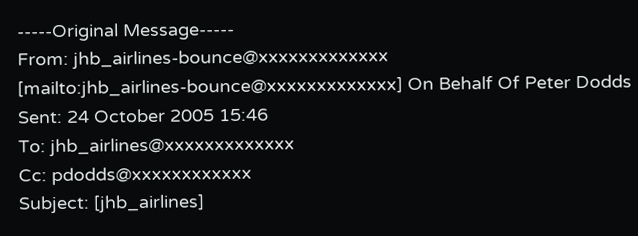-----Original Message-----
From: jhb_airlines-bounce@xxxxxxxxxxxxx
[mailto:jhb_airlines-bounce@xxxxxxxxxxxxx] On Behalf Of Peter Dodds
Sent: 24 October 2005 15:46
To: jhb_airlines@xxxxxxxxxxxxx
Cc: pdodds@xxxxxxxxxxxx
Subject: [jhb_airlines]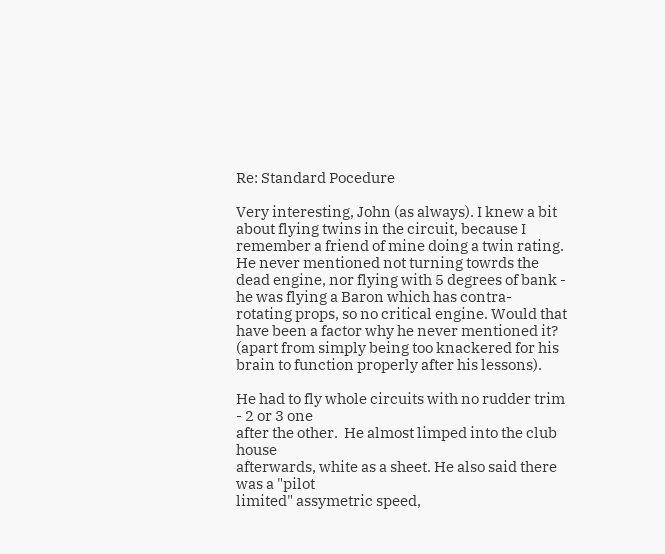Re: Standard Pocedure

Very interesting, John (as always). I knew a bit about flying twins in the circuit, because I remember a friend of mine doing a twin rating. He never mentioned not turning towrds the dead engine, nor flying with 5 degrees of bank - he was flying a Baron which has contra-rotating props, so no critical engine. Would that have been a factor why he never mentioned it? (apart from simply being too knackered for his brain to function properly after his lessons).

He had to fly whole circuits with no rudder trim - 2 or 3 one
after the other.  He almost limped into the club house
afterwards, white as a sheet. He also said there was a "pilot
limited" assymetric speed,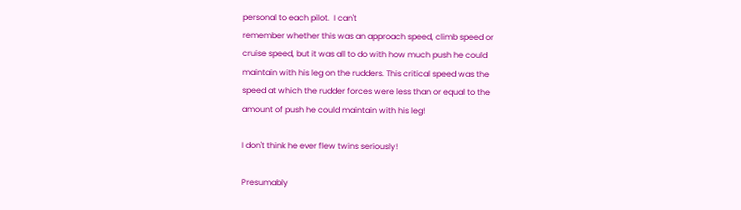personal to each pilot.  I can't
remember whether this was an approach speed, climb speed or
cruise speed, but it was all to do with how much push he could
maintain with his leg on the rudders. This critical speed was the
speed at which the rudder forces were less than or equal to the
amount of push he could maintain with his leg!

I don't think he ever flew twins seriously!

Presumably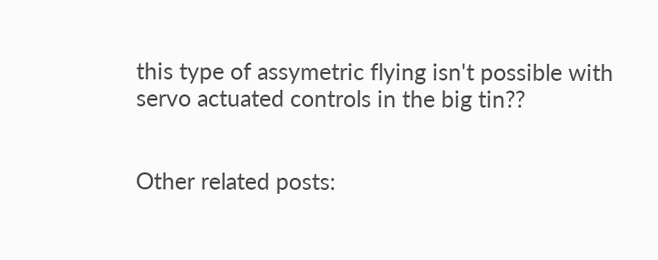this type of assymetric flying isn't possible with
servo actuated controls in the big tin??


Other related posts: